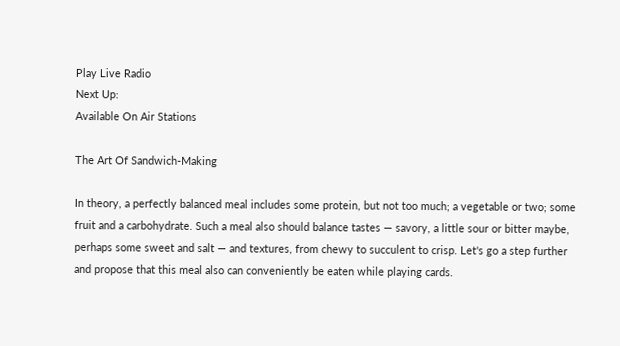Play Live Radio
Next Up:
Available On Air Stations

The Art Of Sandwich-Making

In theory, a perfectly balanced meal includes some protein, but not too much; a vegetable or two; some fruit and a carbohydrate. Such a meal also should balance tastes — savory, a little sour or bitter maybe, perhaps some sweet and salt — and textures, from chewy to succulent to crisp. Let's go a step further and propose that this meal also can conveniently be eaten while playing cards.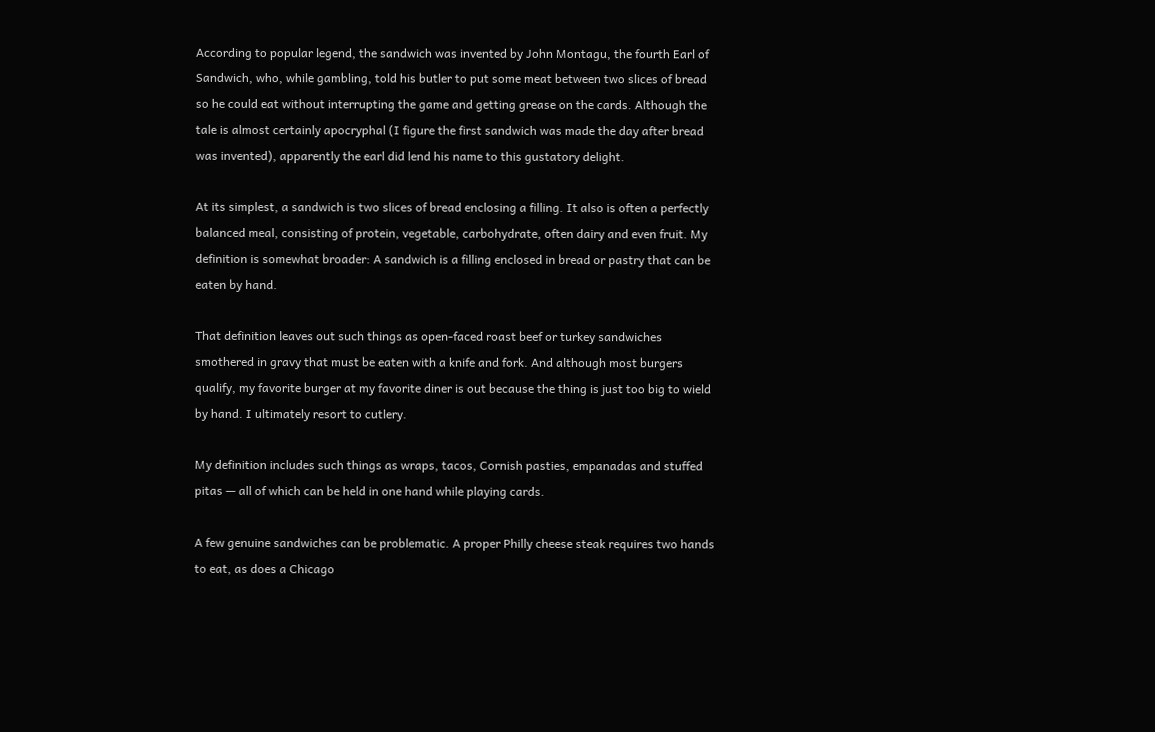According to popular legend, the sandwich was invented by John Montagu, the fourth Earl of Sandwich, who, while gambling, told his butler to put some meat between two slices of bread so he could eat without interrupting the game and getting grease on the cards. Although the tale is almost certainly apocryphal (I figure the first sandwich was made the day after bread was invented), apparently the earl did lend his name to this gustatory delight.

At its simplest, a sandwich is two slices of bread enclosing a filling. It also is often a perfectly balanced meal, consisting of protein, vegetable, carbohydrate, often dairy and even fruit. My definition is somewhat broader: A sandwich is a filling enclosed in bread or pastry that can be eaten by hand.

That definition leaves out such things as open-faced roast beef or turkey sandwiches smothered in gravy that must be eaten with a knife and fork. And although most burgers qualify, my favorite burger at my favorite diner is out because the thing is just too big to wield by hand. I ultimately resort to cutlery.

My definition includes such things as wraps, tacos, Cornish pasties, empanadas and stuffed pitas — all of which can be held in one hand while playing cards.

A few genuine sandwiches can be problematic. A proper Philly cheese steak requires two hands to eat, as does a Chicago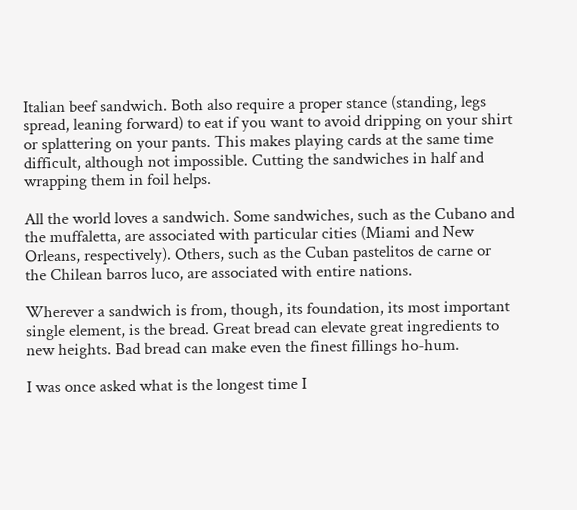Italian beef sandwich. Both also require a proper stance (standing, legs spread, leaning forward) to eat if you want to avoid dripping on your shirt or splattering on your pants. This makes playing cards at the same time difficult, although not impossible. Cutting the sandwiches in half and wrapping them in foil helps.

All the world loves a sandwich. Some sandwiches, such as the Cubano and the muffaletta, are associated with particular cities (Miami and New Orleans, respectively). Others, such as the Cuban pastelitos de carne or the Chilean barros luco, are associated with entire nations.

Wherever a sandwich is from, though, its foundation, its most important single element, is the bread. Great bread can elevate great ingredients to new heights. Bad bread can make even the finest fillings ho-hum.

I was once asked what is the longest time I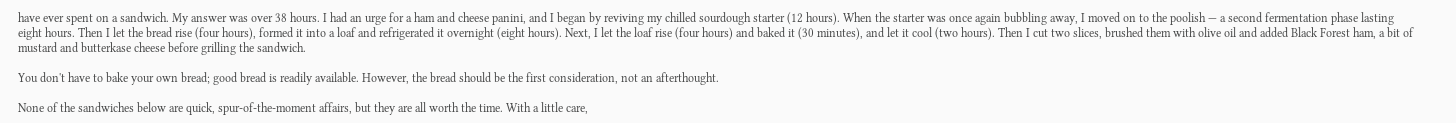have ever spent on a sandwich. My answer was over 38 hours. I had an urge for a ham and cheese panini, and I began by reviving my chilled sourdough starter (12 hours). When the starter was once again bubbling away, I moved on to the poolish — a second fermentation phase lasting eight hours. Then I let the bread rise (four hours), formed it into a loaf and refrigerated it overnight (eight hours). Next, I let the loaf rise (four hours) and baked it (30 minutes), and let it cool (two hours). Then I cut two slices, brushed them with olive oil and added Black Forest ham, a bit of mustard and butterkase cheese before grilling the sandwich.

You don't have to bake your own bread; good bread is readily available. However, the bread should be the first consideration, not an afterthought.

None of the sandwiches below are quick, spur-of-the-moment affairs, but they are all worth the time. With a little care,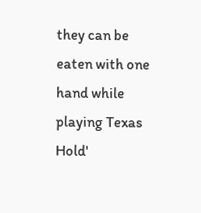they can be eaten with one hand while playing Texas Hold'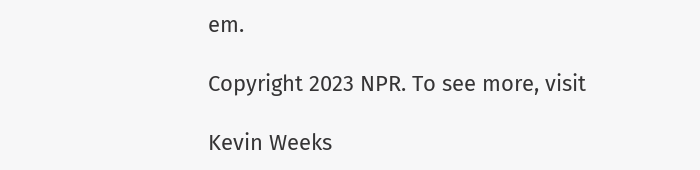em.

Copyright 2023 NPR. To see more, visit

Kevin Weeks